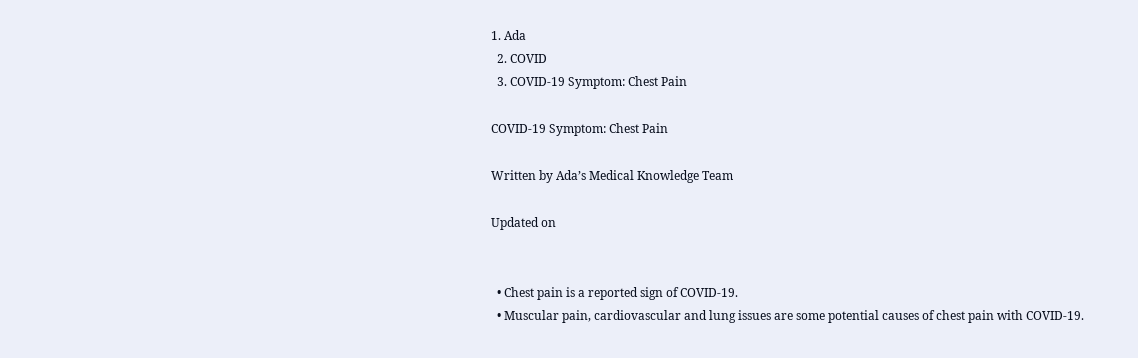1. Ada
  2. COVID
  3. COVID-19 Symptom: Chest Pain

COVID-19 Symptom: Chest Pain

Written by Ada’s Medical Knowledge Team

Updated on


  • Chest pain is a reported sign of COVID-19.
  • Muscular pain, cardiovascular and lung issues are some potential causes of chest pain with COVID-19.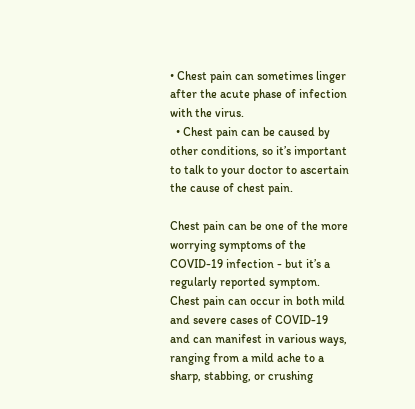• Chest pain can sometimes linger after the acute phase of infection with the virus.
  • Chest pain can be caused by other conditions, so it’s important to talk to your doctor to ascertain the cause of chest pain.

Chest pain can be one of the more worrying symptoms of the COVID-19 infection - but it’s a regularly reported symptom. Chest pain can occur in both mild and severe cases of COVID-19 and can manifest in various ways, ranging from a mild ache to a sharp, stabbing, or crushing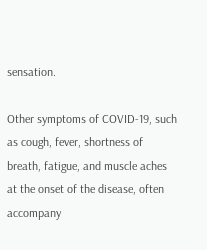sensation.

Other symptoms of COVID-19, such as cough, fever, shortness of breath, fatigue, and muscle aches at the onset of the disease, often accompany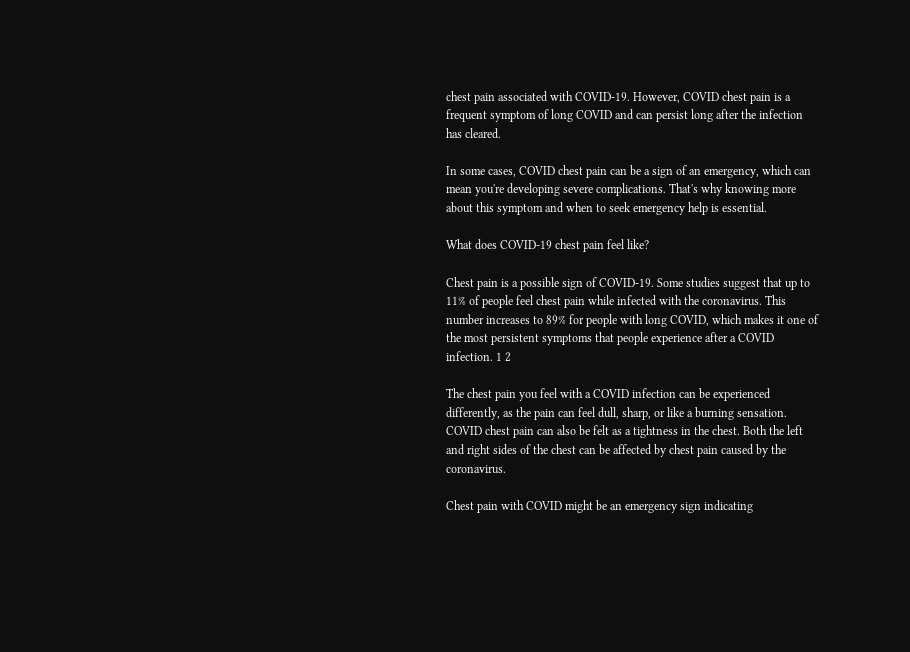chest pain associated with COVID-19. However, COVID chest pain is a frequent symptom of long COVID and can persist long after the infection has cleared.

In some cases, COVID chest pain can be a sign of an emergency, which can mean you're developing severe complications. That's why knowing more about this symptom and when to seek emergency help is essential.

What does COVID-19 chest pain feel like?

Chest pain is a possible sign of COVID-19. Some studies suggest that up to 11% of people feel chest pain while infected with the coronavirus. This number increases to 89% for people with long COVID, which makes it one of the most persistent symptoms that people experience after a COVID infection. 1 2

The chest pain you feel with a COVID infection can be experienced differently, as the pain can feel dull, sharp, or like a burning sensation. COVID chest pain can also be felt as a tightness in the chest. Both the left and right sides of the chest can be affected by chest pain caused by the coronavirus.

Chest pain with COVID might be an emergency sign indicating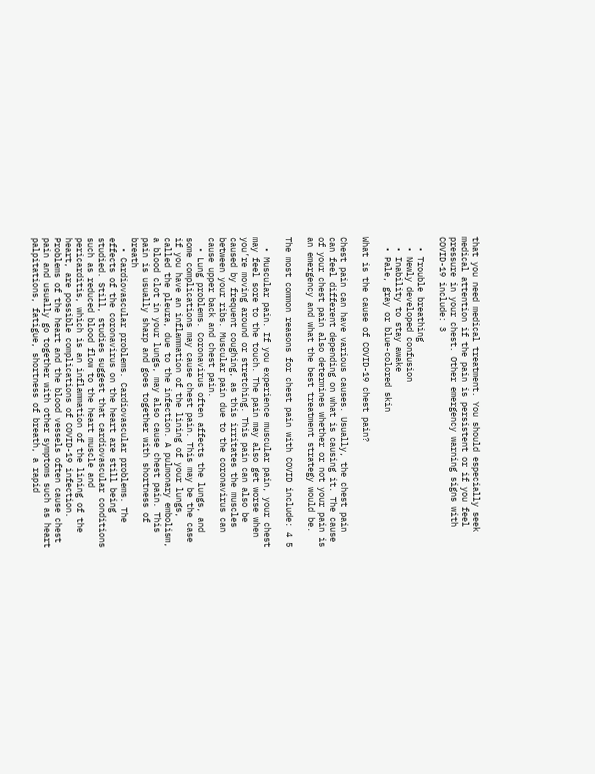that you need medical treatment. You should especially seek medical attention if the pain is persistent or if you feel pressure in your chest. Other emergency warning signs with COVID-19 include: 3

  • Trouble breathing
  • Newly developed confusion
  • Inability to stay awake
  • Pale, gray or blue-colored skin

What is the cause of COVID-19 chest pain?

Chest pain can have various causes. Usually, the chest pain can feel different depending on what is causing it. The cause of your chest pain also determines whether or not your pain is an emergency and what the best treatment strategy would be.

The most common reasons for chest pain with COVID include: 4 5

  • Muscular pain. If you experience muscular pain, your chest may feel sore to the touch. The pain may also get worse when you’re moving around or stretching. This pain can also be caused by frequent coughing, as this irritates the muscles between your ribs. Muscular pain due to the coronavirus can cause upper back and chest pain.
  • Lung problems. Coronavirus often affects the lungs, and some complications may cause chest pain. This may be the case if you have an inflammation of the lining of your lungs, called the pleura, due to the infection. A pulmonary embolism, a blood clot in your lungs, may also cause chest pain. This pain is usually sharp and goes together with shortness of breath
  • Cardiovascular problems. Cardiovascular problems. The effects of the coronavirus on the heart are still being studied. Still, studies suggest that cardiovascular conditions such as reduced blood flow to the heart muscle and pericarditis, which is an inflammation of the lining of the heart, are possible complications of COVID-19 infection. Problems of the heart and the blood vessels often cause chest pain and usually go together with other symptoms such as heart palpitations, fatigue, shortness of breath, a rapid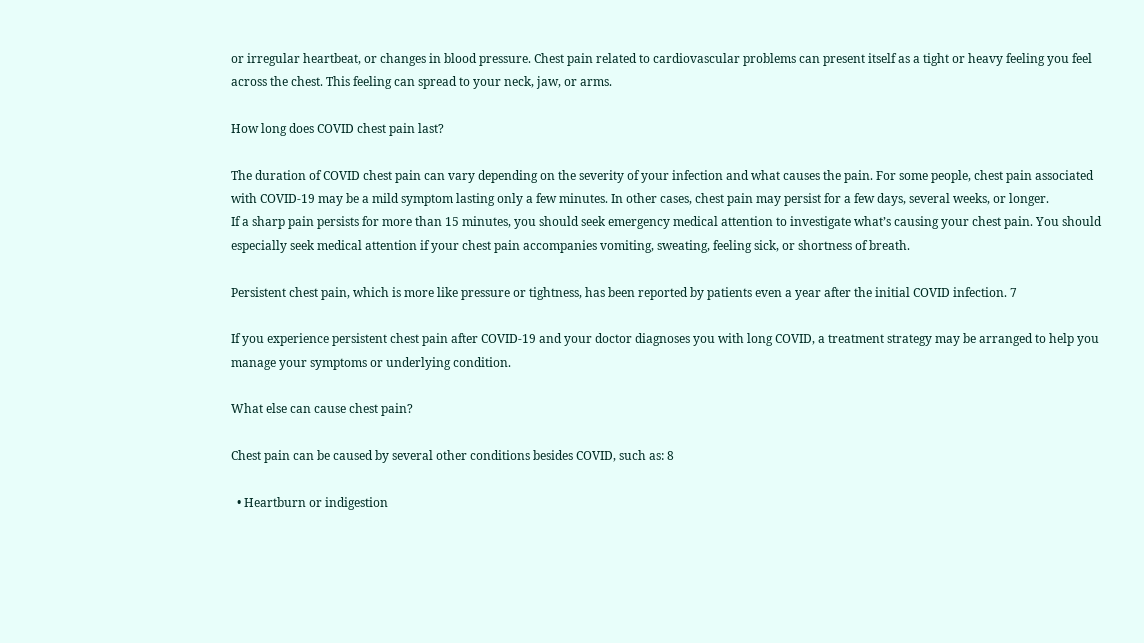or irregular heartbeat, or changes in blood pressure. Chest pain related to cardiovascular problems can present itself as a tight or heavy feeling you feel across the chest. This feeling can spread to your neck, jaw, or arms.

How long does COVID chest pain last?

The duration of COVID chest pain can vary depending on the severity of your infection and what causes the pain. For some people, chest pain associated with COVID-19 may be a mild symptom lasting only a few minutes. In other cases, chest pain may persist for a few days, several weeks, or longer.
If a sharp pain persists for more than 15 minutes, you should seek emergency medical attention to investigate what’s causing your chest pain. You should especially seek medical attention if your chest pain accompanies vomiting, sweating, feeling sick, or shortness of breath.

Persistent chest pain, which is more like pressure or tightness, has been reported by patients even a year after the initial COVID infection. 7

If you experience persistent chest pain after COVID-19 and your doctor diagnoses you with long COVID, a treatment strategy may be arranged to help you manage your symptoms or underlying condition.

What else can cause chest pain?

Chest pain can be caused by several other conditions besides COVID, such as: 8

  • Heartburn or indigestion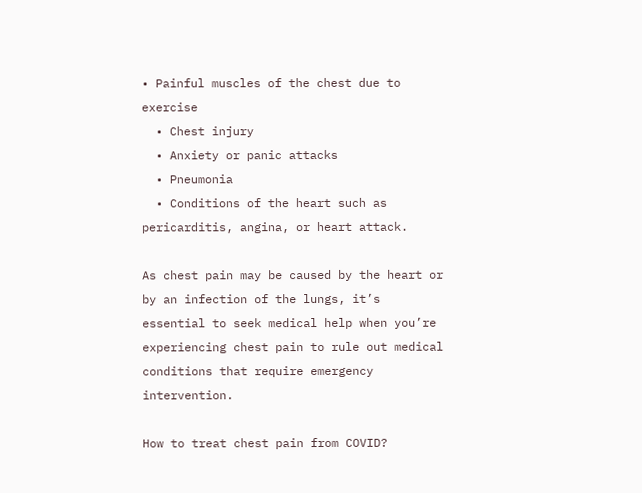• Painful muscles of the chest due to exercise
  • Chest injury
  • Anxiety or panic attacks
  • Pneumonia
  • Conditions of the heart such as pericarditis, angina, or heart attack.

As chest pain may be caused by the heart or by an infection of the lungs, it’s essential to seek medical help when you’re experiencing chest pain to rule out medical conditions that require emergency intervention.

How to treat chest pain from COVID?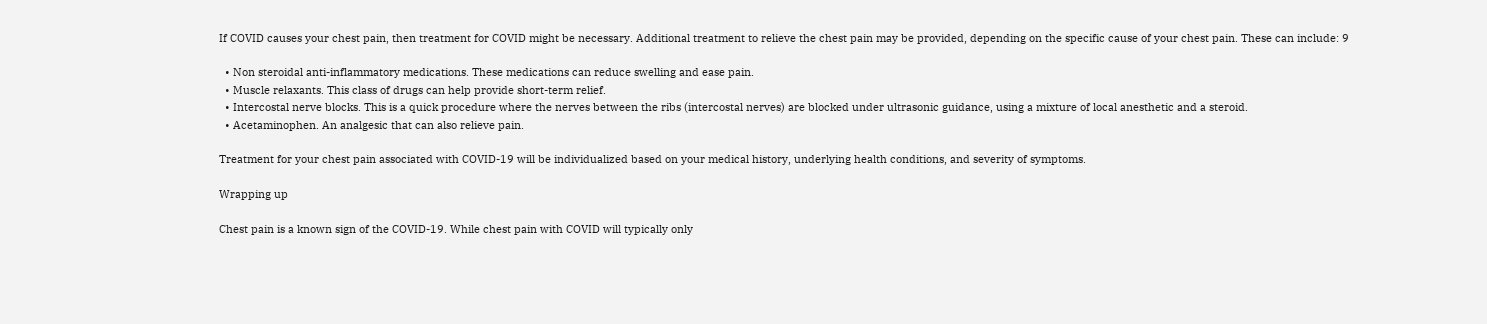If COVID causes your chest pain, then treatment for COVID might be necessary. Additional treatment to relieve the chest pain may be provided, depending on the specific cause of your chest pain. These can include: 9

  • Non steroidal anti-inflammatory medications. These medications can reduce swelling and ease pain.
  • Muscle relaxants. This class of drugs can help provide short-term relief.
  • Intercostal nerve blocks. This is a quick procedure where the nerves between the ribs (intercostal nerves) are blocked under ultrasonic guidance, using a mixture of local anesthetic and a steroid.
  • Acetaminophen. An analgesic that can also relieve pain.

Treatment for your chest pain associated with COVID-19 will be individualized based on your medical history, underlying health conditions, and severity of symptoms.

Wrapping up

Chest pain is a known sign of the COVID-19. While chest pain with COVID will typically only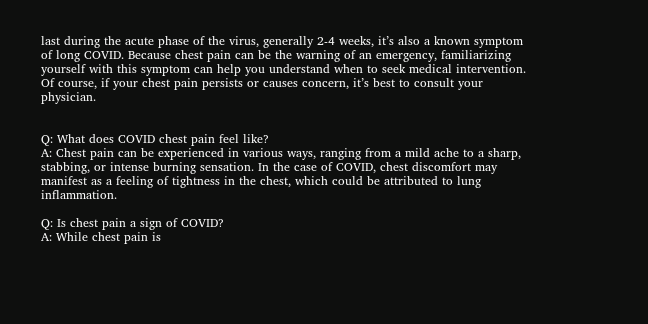last during the acute phase of the virus, generally 2-4 weeks, it’s also a known symptom of long COVID. Because chest pain can be the warning of an emergency, familiarizing yourself with this symptom can help you understand when to seek medical intervention. Of course, if your chest pain persists or causes concern, it’s best to consult your physician.


Q: What does COVID chest pain feel like?
A: Chest pain can be experienced in various ways, ranging from a mild ache to a sharp, stabbing, or intense burning sensation. In the case of COVID, chest discomfort may manifest as a feeling of tightness in the chest, which could be attributed to lung inflammation.

Q: Is chest pain a sign of COVID?
A: While chest pain is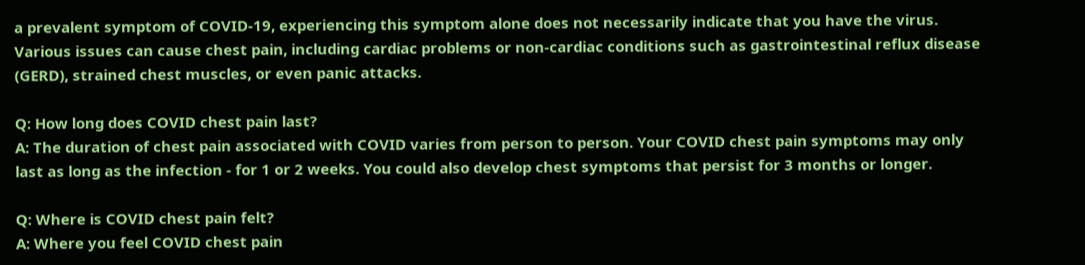a prevalent symptom of COVID-19, experiencing this symptom alone does not necessarily indicate that you have the virus. Various issues can cause chest pain, including cardiac problems or non-cardiac conditions such as gastrointestinal reflux disease (GERD), strained chest muscles, or even panic attacks.

Q: How long does COVID chest pain last?
A: The duration of chest pain associated with COVID varies from person to person. Your COVID chest pain symptoms may only last as long as the infection - for 1 or 2 weeks. You could also develop chest symptoms that persist for 3 months or longer.

Q: Where is COVID chest pain felt?
A: Where you feel COVID chest pain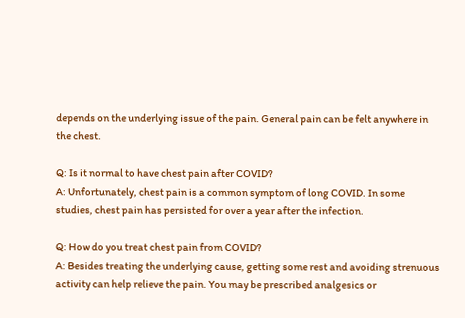depends on the underlying issue of the pain. General pain can be felt anywhere in the chest.

Q: Is it normal to have chest pain after COVID?
A: Unfortunately, chest pain is a common symptom of long COVID. In some studies, chest pain has persisted for over a year after the infection.

Q: How do you treat chest pain from COVID?
A: Besides treating the underlying cause, getting some rest and avoiding strenuous activity can help relieve the pain. You may be prescribed analgesics or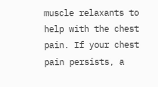muscle relaxants to help with the chest pain. If your chest pain persists, a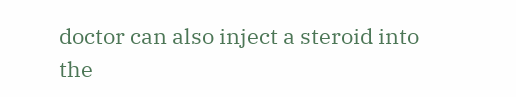doctor can also inject a steroid into the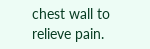chest wall to relieve pain.